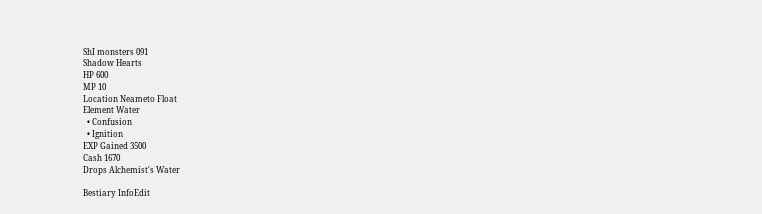ShI monsters 091
Shadow Hearts
HP 600
MP 10
Location Neameto Float
Element Water
  • Confusion
  • Ignition
EXP Gained 3500
Cash 1670
Drops Alchemist's Water

Bestiary InfoEdit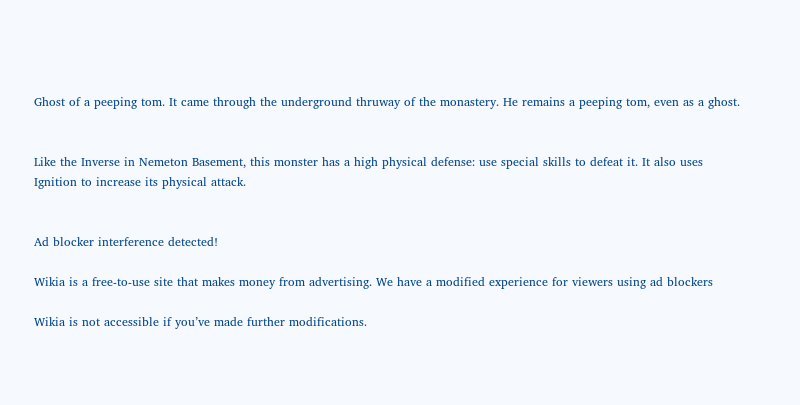Ghost of a peeping tom. It came through the underground thruway of the monastery. He remains a peeping tom, even as a ghost.


Like the Inverse in Nemeton Basement, this monster has a high physical defense: use special skills to defeat it. It also uses Ignition to increase its physical attack.


Ad blocker interference detected!

Wikia is a free-to-use site that makes money from advertising. We have a modified experience for viewers using ad blockers

Wikia is not accessible if you’ve made further modifications.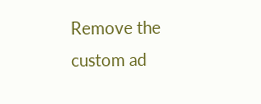Remove the custom ad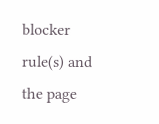blocker rule(s) and the page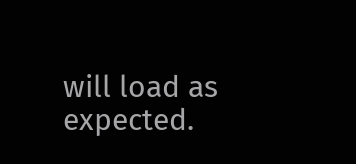will load as expected.